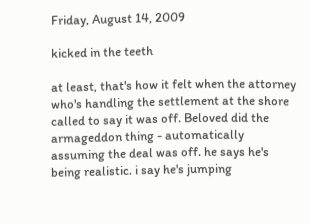Friday, August 14, 2009

kicked in the teeth

at least, that's how it felt when the attorney who's handling the settlement at the shore called to say it was off. Beloved did the armageddon thing - automatically assuming the deal was off. he says he's being realistic. i say he's jumping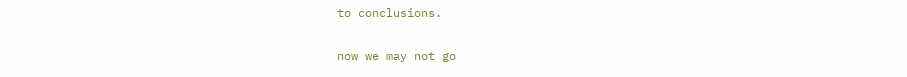to conclusions.

now we may not go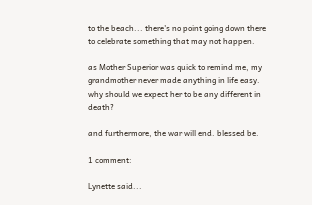to the beach... there's no point going down there to celebrate something that may not happen.

as Mother Superior was quick to remind me, my grandmother never made anything in life easy. why should we expect her to be any different in death?

and furthermore, the war will end. blessed be.

1 comment:

Lynette said...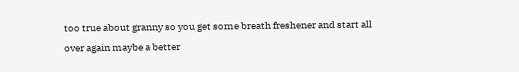too true about granny so you get some breath freshener and start all over again maybe a better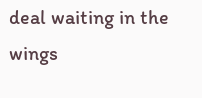deal waiting in the wings